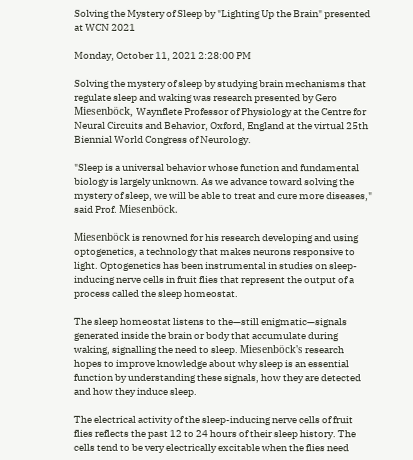Solving the Mystery of Sleep by "Lighting Up the Brain" presented at WCN 2021

Monday, October 11, 2021 2:28:00 PM

Solving the mystery of sleep by studying brain mechanisms that regulate sleep and waking was research presented by Gero Miesenböck, Waynflete Professor of Physiology at the Centre for Neural Circuits and Behavior, Oxford, England at the virtual 25th Biennial World Congress of Neurology.

"Sleep is a universal behavior whose function and fundamental biology is largely unknown. As we advance toward solving the mystery of sleep, we will be able to treat and cure more diseases," said Prof. Miesenböck.

Miesenböck is renowned for his research developing and using optogenetics, a technology that makes neurons responsive to light. Optogenetics has been instrumental in studies on sleep-inducing nerve cells in fruit flies that represent the output of a process called the sleep homeostat.

The sleep homeostat listens to the—still enigmatic—signals generated inside the brain or body that accumulate during waking, signalling the need to sleep. Miesenböck's research hopes to improve knowledge about why sleep is an essential function by understanding these signals, how they are detected and how they induce sleep.

The electrical activity of the sleep-inducing nerve cells of fruit flies reflects the past 12 to 24 hours of their sleep history. The cells tend to be very electrically excitable when the flies need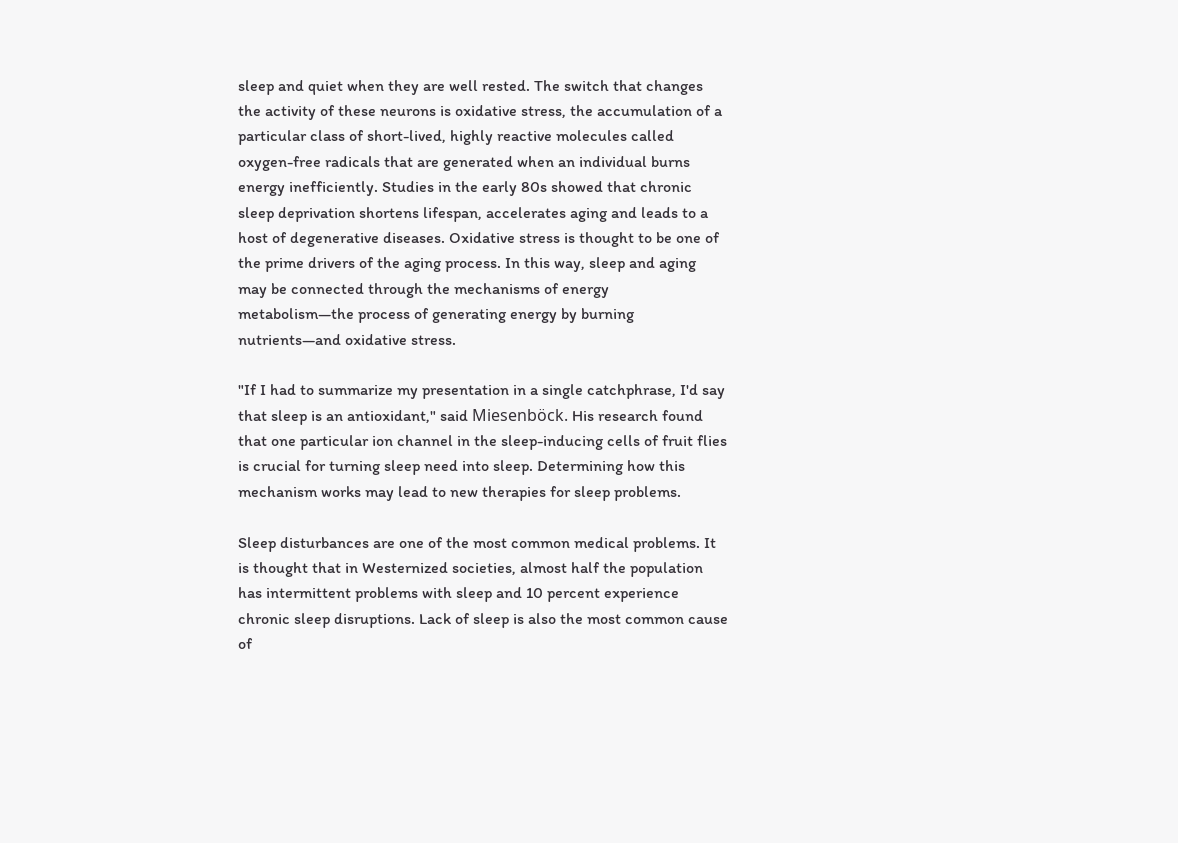sleep and quiet when they are well rested. The switch that changes the activity of these neurons is oxidative stress, the accumulation of a particular class of short-lived, highly reactive molecules called oxygen-free radicals that are generated when an individual burns energy inefficiently. Studies in the early 80s showed that chronic sleep deprivation shortens lifespan, accelerates aging and leads to a host of degenerative diseases. Oxidative stress is thought to be one of the prime drivers of the aging process. In this way, sleep and aging may be connected through the mechanisms of energy metabolism—the process of generating energy by burning nutrients—and oxidative stress.

"If I had to summarize my presentation in a single catchphrase, I'd say that sleep is an antioxidant," said Miesenböck. His research found that one particular ion channel in the sleep-inducing cells of fruit flies is crucial for turning sleep need into sleep. Determining how this mechanism works may lead to new therapies for sleep problems.

Sleep disturbances are one of the most common medical problems. It is thought that in Westernized societies, almost half the population has intermittent problems with sleep and 10 percent experience chronic sleep disruptions. Lack of sleep is also the most common cause of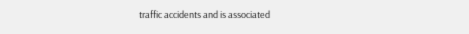traffic accidents and is associated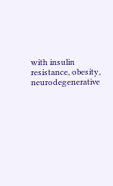with insulin resistance, obesity, neurodegenerative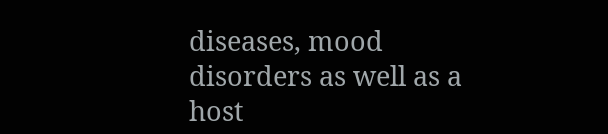diseases, mood disorders as well as a host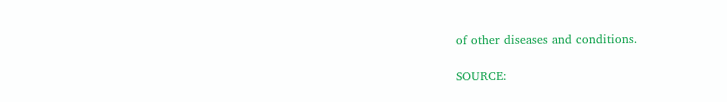of other diseases and conditions.

SOURCE: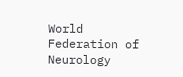World Federation of Neurology